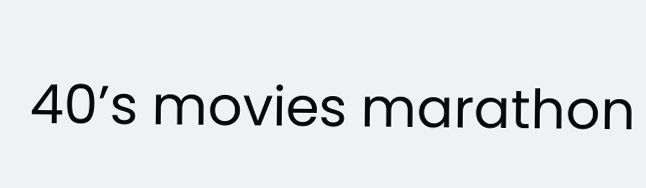40’s movies marathon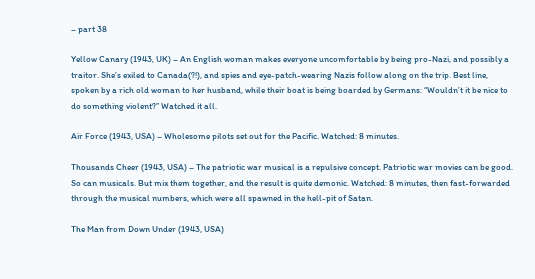– part 38

Yellow Canary (1943, UK) – An English woman makes everyone uncomfortable by being pro-Nazi, and possibly a traitor. She’s exiled to Canada(?!), and spies and eye-patch-wearing Nazis follow along on the trip. Best line, spoken by a rich old woman to her husband, while their boat is being boarded by Germans: “Wouldn’t it be nice to do something violent?” Watched it all.

Air Force (1943, USA) – Wholesome pilots set out for the Pacific. Watched: 8 minutes.

Thousands Cheer (1943, USA) – The patriotic war musical is a repulsive concept. Patriotic war movies can be good. So can musicals. But mix them together, and the result is quite demonic. Watched: 8 minutes, then fast-forwarded through the musical numbers, which were all spawned in the hell-pit of Satan.

The Man from Down Under (1943, USA)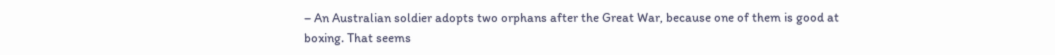– An Australian soldier adopts two orphans after the Great War, because one of them is good at boxing. That seems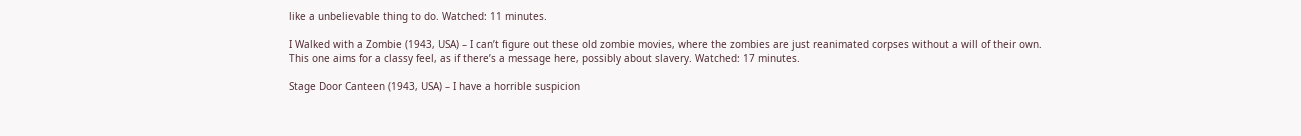like a unbelievable thing to do. Watched: 11 minutes.

I Walked with a Zombie (1943, USA) – I can’t figure out these old zombie movies, where the zombies are just reanimated corpses without a will of their own. This one aims for a classy feel, as if there’s a message here, possibly about slavery. Watched: 17 minutes.

Stage Door Canteen (1943, USA) – I have a horrible suspicion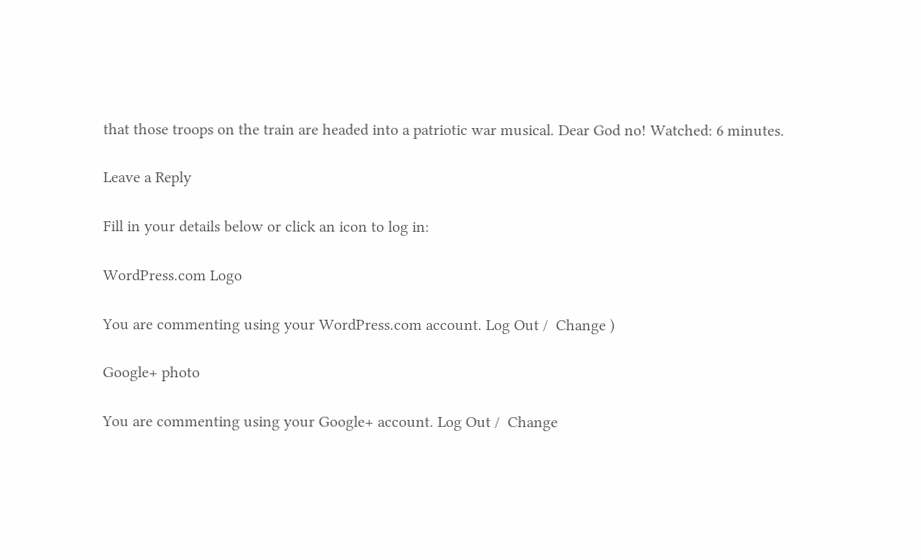that those troops on the train are headed into a patriotic war musical. Dear God no! Watched: 6 minutes.

Leave a Reply

Fill in your details below or click an icon to log in:

WordPress.com Logo

You are commenting using your WordPress.com account. Log Out /  Change )

Google+ photo

You are commenting using your Google+ account. Log Out /  Change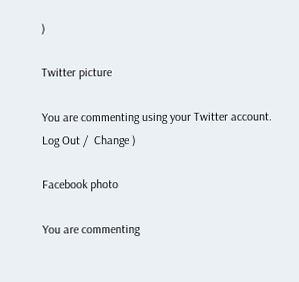)

Twitter picture

You are commenting using your Twitter account. Log Out /  Change )

Facebook photo

You are commenting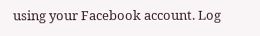using your Facebook account. Log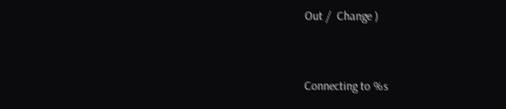Out /  Change )


Connecting to %s